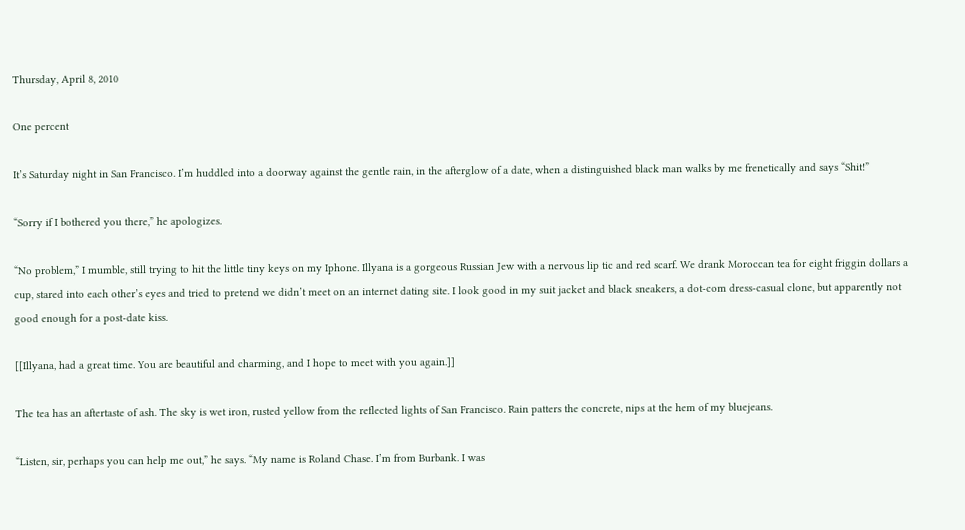Thursday, April 8, 2010

One percent

It’s Saturday night in San Francisco. I’m huddled into a doorway against the gentle rain, in the afterglow of a date, when a distinguished black man walks by me frenetically and says “Shit!”

“Sorry if I bothered you there,” he apologizes.

“No problem,” I mumble, still trying to hit the little tiny keys on my Iphone. Illyana is a gorgeous Russian Jew with a nervous lip tic and red scarf. We drank Moroccan tea for eight friggin dollars a cup, stared into each other’s eyes and tried to pretend we didn’t meet on an internet dating site. I look good in my suit jacket and black sneakers, a dot-com dress-casual clone, but apparently not good enough for a post-date kiss.

[[Illyana, had a great time. You are beautiful and charming, and I hope to meet with you again.]]

The tea has an aftertaste of ash. The sky is wet iron, rusted yellow from the reflected lights of San Francisco. Rain patters the concrete, nips at the hem of my bluejeans.

“Listen, sir, perhaps you can help me out,” he says. “My name is Roland Chase. I’m from Burbank. I was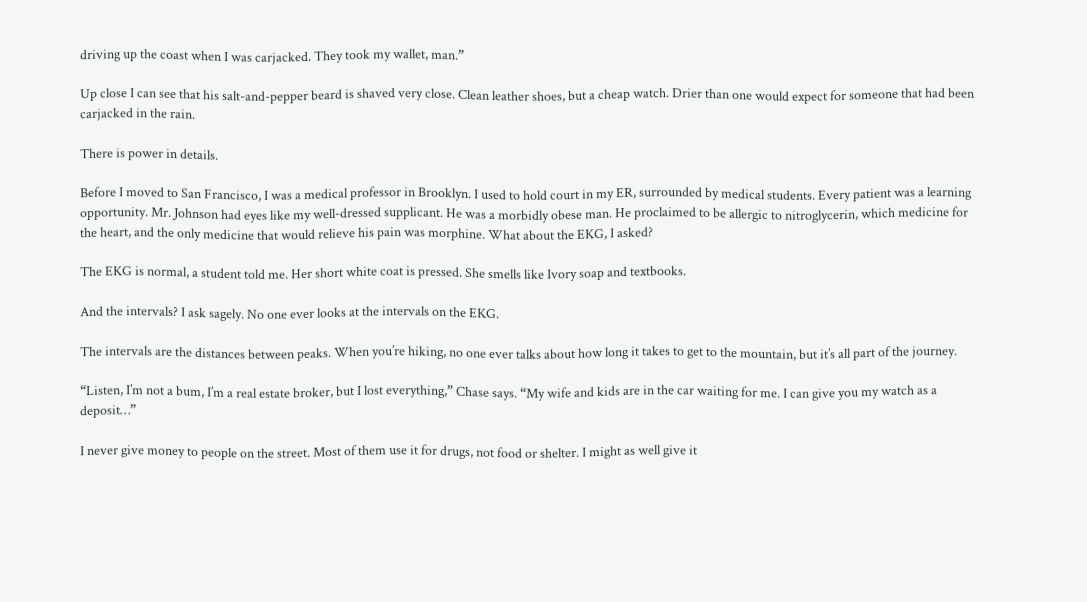driving up the coast when I was carjacked. They took my wallet, man.”

Up close I can see that his salt-and-pepper beard is shaved very close. Clean leather shoes, but a cheap watch. Drier than one would expect for someone that had been carjacked in the rain.

There is power in details.

Before I moved to San Francisco, I was a medical professor in Brooklyn. I used to hold court in my ER, surrounded by medical students. Every patient was a learning opportunity. Mr. Johnson had eyes like my well-dressed supplicant. He was a morbidly obese man. He proclaimed to be allergic to nitroglycerin, which medicine for the heart, and the only medicine that would relieve his pain was morphine. What about the EKG, I asked?

The EKG is normal, a student told me. Her short white coat is pressed. She smells like Ivory soap and textbooks.

And the intervals? I ask sagely. No one ever looks at the intervals on the EKG.

The intervals are the distances between peaks. When you’re hiking, no one ever talks about how long it takes to get to the mountain, but it’s all part of the journey.

“Listen, I’m not a bum, I’m a real estate broker, but I lost everything,” Chase says. “My wife and kids are in the car waiting for me. I can give you my watch as a deposit…”

I never give money to people on the street. Most of them use it for drugs, not food or shelter. I might as well give it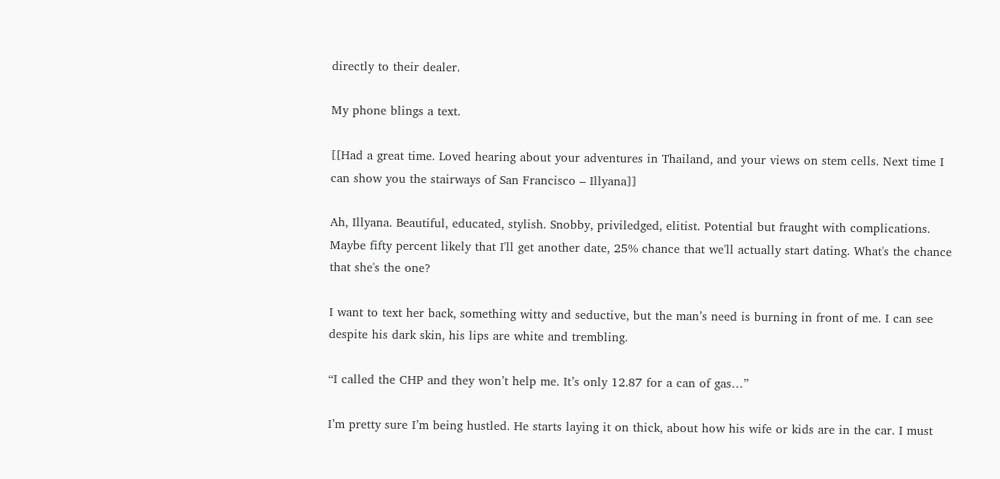directly to their dealer.

My phone blings a text.

[[Had a great time. Loved hearing about your adventures in Thailand, and your views on stem cells. Next time I can show you the stairways of San Francisco – Illyana]]

Ah, Illyana. Beautiful, educated, stylish. Snobby, priviledged, elitist. Potential but fraught with complications. Maybe fifty percent likely that I'll get another date, 25% chance that we'll actually start dating. What's the chance that she's the one?

I want to text her back, something witty and seductive, but the man’s need is burning in front of me. I can see despite his dark skin, his lips are white and trembling.

“I called the CHP and they won’t help me. It’s only 12.87 for a can of gas…”

I’m pretty sure I’m being hustled. He starts laying it on thick, about how his wife or kids are in the car. I must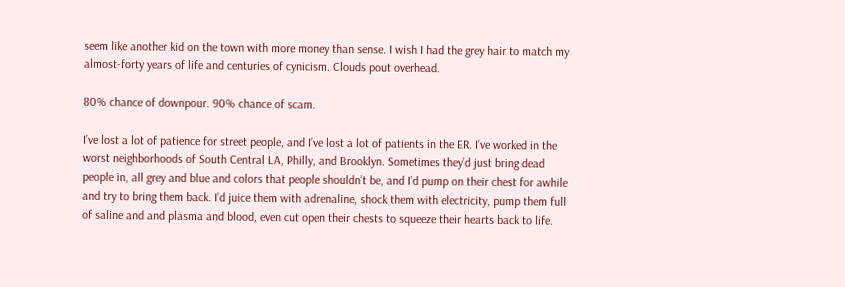seem like another kid on the town with more money than sense. I wish I had the grey hair to match my almost-forty years of life and centuries of cynicism. Clouds pout overhead.

80% chance of downpour. 90% chance of scam.

I’ve lost a lot of patience for street people, and I’ve lost a lot of patients in the ER. I’ve worked in the worst neighborhoods of South Central LA, Philly, and Brooklyn. Sometimes they’d just bring dead people in, all grey and blue and colors that people shouldn’t be, and I’d pump on their chest for awhile and try to bring them back. I’d juice them with adrenaline, shock them with electricity, pump them full of saline and and plasma and blood, even cut open their chests to squeeze their hearts back to life.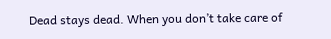Dead stays dead. When you don’t take care of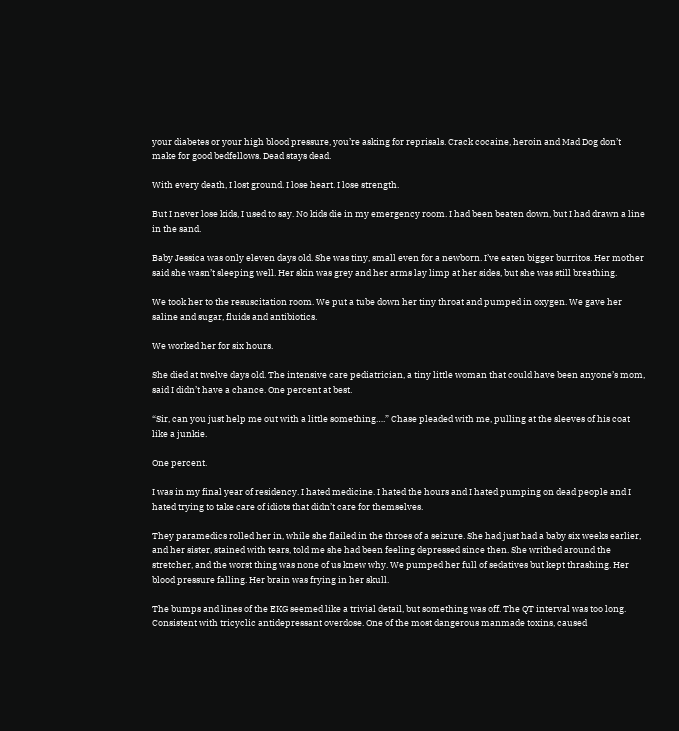your diabetes or your high blood pressure, you’re asking for reprisals. Crack cocaine, heroin and Mad Dog don’t make for good bedfellows. Dead stays dead.

With every death, I lost ground. I lose heart. I lose strength.

But I never lose kids, I used to say. No kids die in my emergency room. I had been beaten down, but I had drawn a line in the sand.

Baby Jessica was only eleven days old. She was tiny, small even for a newborn. I’ve eaten bigger burritos. Her mother said she wasn’t sleeping well. Her skin was grey and her arms lay limp at her sides, but she was still breathing.

We took her to the resuscitation room. We put a tube down her tiny throat and pumped in oxygen. We gave her saline and sugar, fluids and antibiotics.

We worked her for six hours.

She died at twelve days old. The intensive care pediatrician, a tiny little woman that could have been anyone’s mom, said I didn’t have a chance. One percent at best.

“Sir, can you just help me out with a little something….” Chase pleaded with me, pulling at the sleeves of his coat like a junkie.

One percent.

I was in my final year of residency. I hated medicine. I hated the hours and I hated pumping on dead people and I hated trying to take care of idiots that didn’t care for themselves.

They paramedics rolled her in, while she flailed in the throes of a seizure. She had just had a baby six weeks earlier, and her sister, stained with tears, told me she had been feeling depressed since then. She writhed around the stretcher, and the worst thing was none of us knew why. We pumped her full of sedatives but kept thrashing. Her blood pressure falling. Her brain was frying in her skull.

The bumps and lines of the EKG seemed like a trivial detail, but something was off. The QT interval was too long. Consistent with tricyclic antidepressant overdose. One of the most dangerous manmade toxins, caused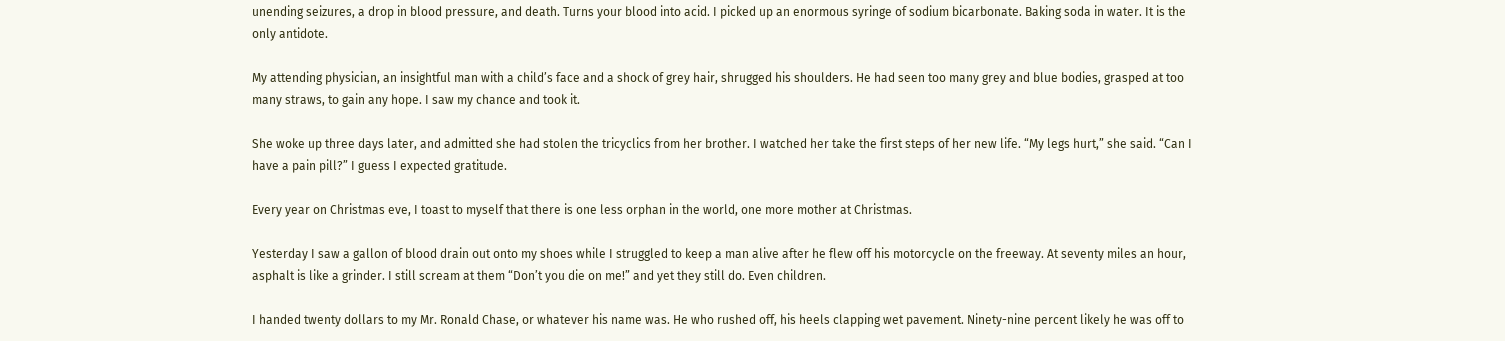unending seizures, a drop in blood pressure, and death. Turns your blood into acid. I picked up an enormous syringe of sodium bicarbonate. Baking soda in water. It is the only antidote.

My attending physician, an insightful man with a child’s face and a shock of grey hair, shrugged his shoulders. He had seen too many grey and blue bodies, grasped at too many straws, to gain any hope. I saw my chance and took it.

She woke up three days later, and admitted she had stolen the tricyclics from her brother. I watched her take the first steps of her new life. “My legs hurt,” she said. “Can I have a pain pill?” I guess I expected gratitude.

Every year on Christmas eve, I toast to myself that there is one less orphan in the world, one more mother at Christmas.

Yesterday I saw a gallon of blood drain out onto my shoes while I struggled to keep a man alive after he flew off his motorcycle on the freeway. At seventy miles an hour, asphalt is like a grinder. I still scream at them “Don’t you die on me!” and yet they still do. Even children.

I handed twenty dollars to my Mr. Ronald Chase, or whatever his name was. He who rushed off, his heels clapping wet pavement. Ninety-nine percent likely he was off to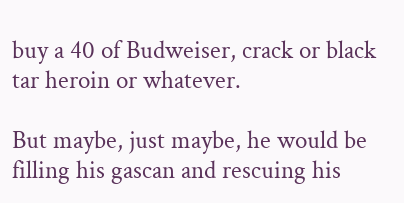buy a 40 of Budweiser, crack or black tar heroin or whatever.

But maybe, just maybe, he would be filling his gascan and rescuing his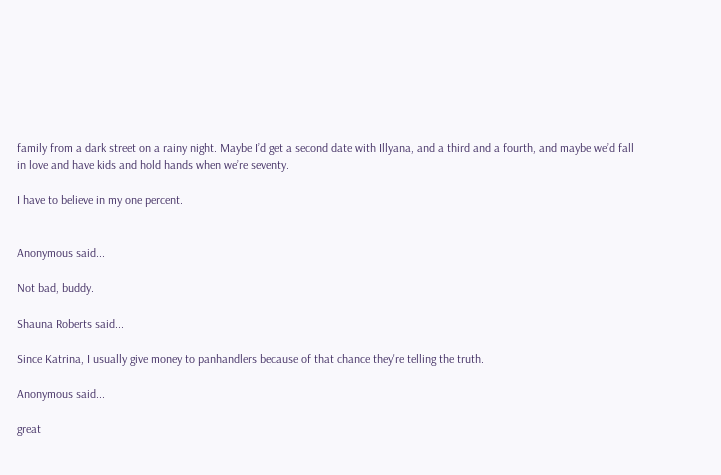family from a dark street on a rainy night. Maybe I’d get a second date with Illyana, and a third and a fourth, and maybe we’d fall in love and have kids and hold hands when we’re seventy.

I have to believe in my one percent.


Anonymous said...

Not bad, buddy.

Shauna Roberts said...

Since Katrina, I usually give money to panhandlers because of that chance they're telling the truth.

Anonymous said...

great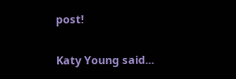post!

Katy Young said...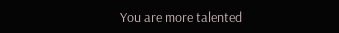You are more talented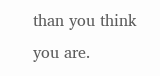than you think you are.